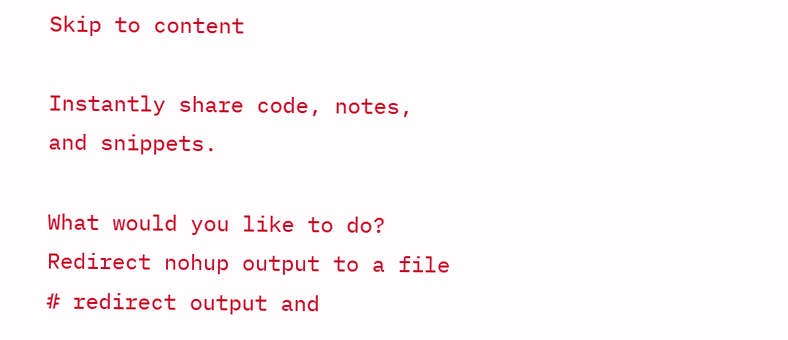Skip to content

Instantly share code, notes, and snippets.

What would you like to do?
Redirect nohup output to a file
# redirect output and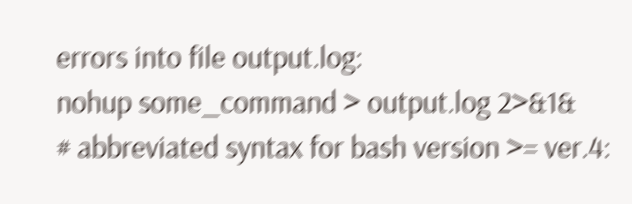errors into file output.log:
nohup some_command > output.log 2>&1&
# abbreviated syntax for bash version >= ver.4: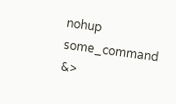nohup some_command &>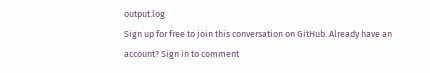output.log
Sign up for free to join this conversation on GitHub. Already have an account? Sign in to comment